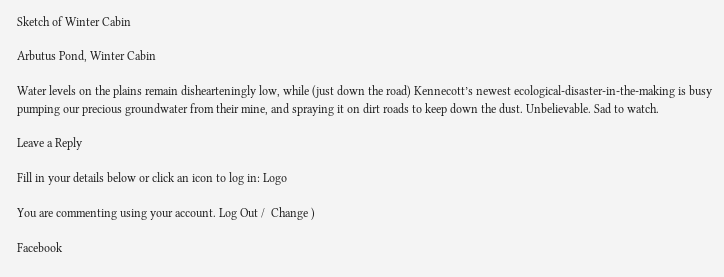Sketch of Winter Cabin

Arbutus Pond, Winter Cabin

Water levels on the plains remain dishearteningly low, while (just down the road) Kennecott’s newest ecological-disaster-in-the-making is busy pumping our precious groundwater from their mine, and spraying it on dirt roads to keep down the dust. Unbelievable. Sad to watch.

Leave a Reply

Fill in your details below or click an icon to log in: Logo

You are commenting using your account. Log Out /  Change )

Facebook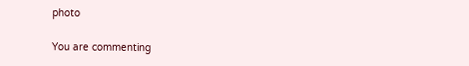photo

You are commenting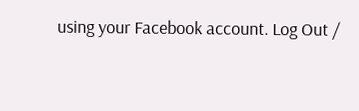using your Facebook account. Log Out /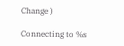Change )

Connecting to %s